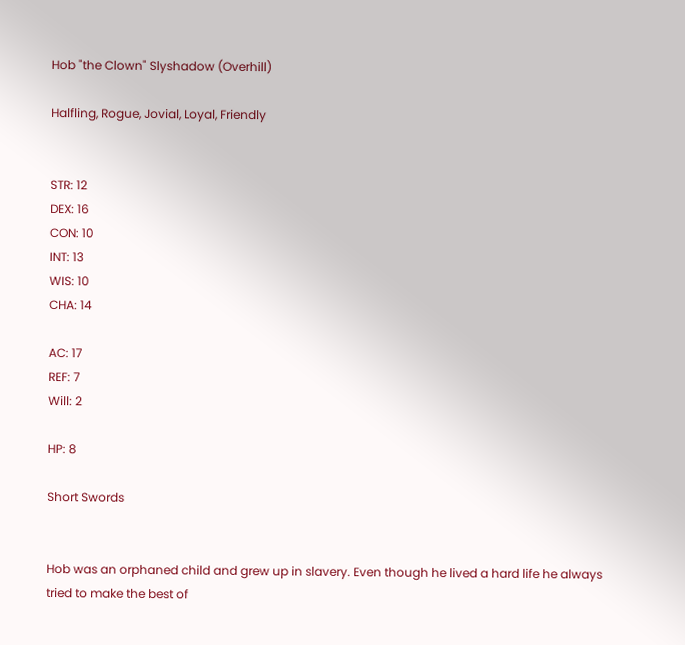Hob "the Clown" Slyshadow (Overhill)

Halfling, Rogue, Jovial, Loyal, Friendly


STR: 12
DEX: 16
CON: 10
INT: 13
WIS: 10
CHA: 14

AC: 17
REF: 7
Will: 2

HP: 8

Short Swords


Hob was an orphaned child and grew up in slavery. Even though he lived a hard life he always tried to make the best of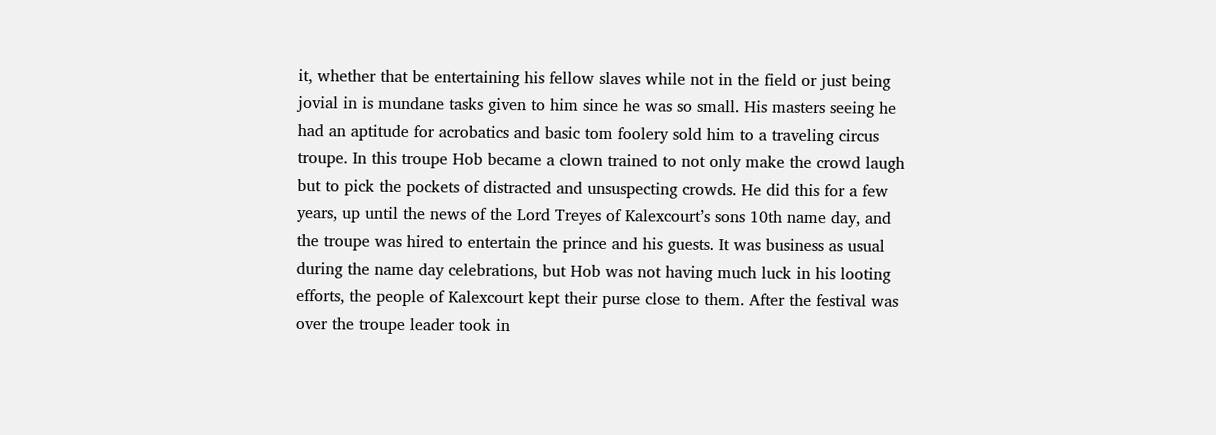it, whether that be entertaining his fellow slaves while not in the field or just being jovial in is mundane tasks given to him since he was so small. His masters seeing he had an aptitude for acrobatics and basic tom foolery sold him to a traveling circus troupe. In this troupe Hob became a clown trained to not only make the crowd laugh but to pick the pockets of distracted and unsuspecting crowds. He did this for a few years, up until the news of the Lord Treyes of Kalexcourt’s sons 10th name day, and the troupe was hired to entertain the prince and his guests. It was business as usual during the name day celebrations, but Hob was not having much luck in his looting efforts, the people of Kalexcourt kept their purse close to them. After the festival was over the troupe leader took in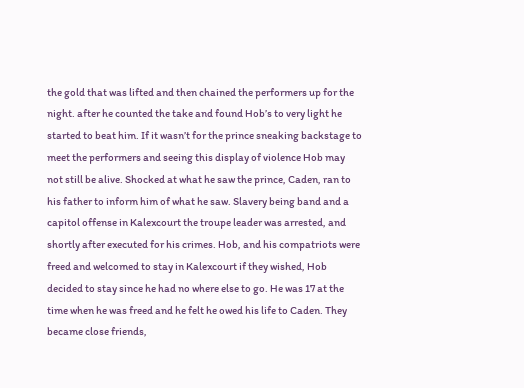the gold that was lifted and then chained the performers up for the night. after he counted the take and found Hob’s to very light he started to beat him. If it wasn’t for the prince sneaking backstage to meet the performers and seeing this display of violence Hob may not still be alive. Shocked at what he saw the prince, Caden, ran to his father to inform him of what he saw. Slavery being band and a capitol offense in Kalexcourt the troupe leader was arrested, and shortly after executed for his crimes. Hob, and his compatriots were freed and welcomed to stay in Kalexcourt if they wished, Hob decided to stay since he had no where else to go. He was 17 at the time when he was freed and he felt he owed his life to Caden. They became close friends,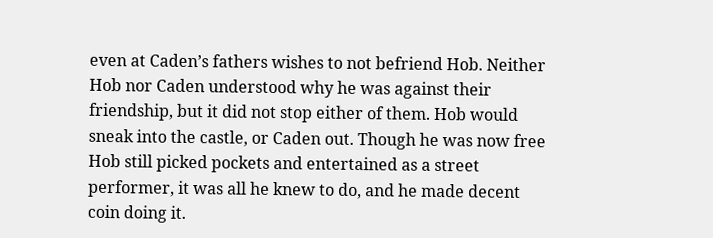even at Caden’s fathers wishes to not befriend Hob. Neither Hob nor Caden understood why he was against their friendship, but it did not stop either of them. Hob would sneak into the castle, or Caden out. Though he was now free Hob still picked pockets and entertained as a street performer, it was all he knew to do, and he made decent coin doing it.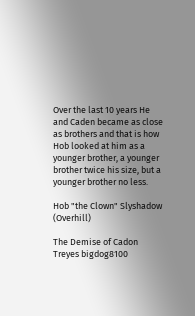Over the last 10 years He and Caden became as close as brothers and that is how Hob looked at him as a younger brother, a younger brother twice his size, but a younger brother no less.

Hob "the Clown" Slyshadow (Overhill)

The Demise of Cadon Treyes bigdog8100